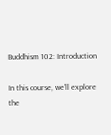Buddhism 102: Introduction

In this course, we’ll explore the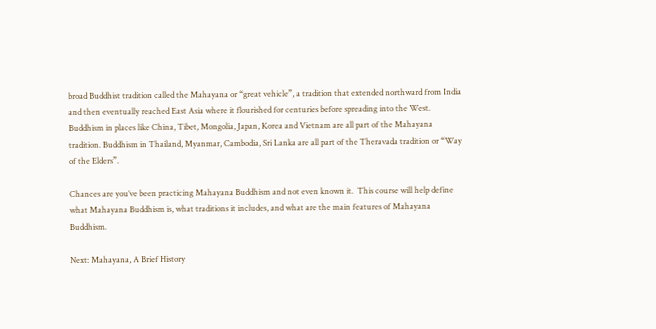broad Buddhist tradition called the Mahayana or “great vehicle”, a tradition that extended northward from India and then eventually reached East Asia where it flourished for centuries before spreading into the West. Buddhism in places like China, Tibet, Mongolia, Japan, Korea and Vietnam are all part of the Mahayana tradition. Buddhism in Thailand, Myanmar, Cambodia, Sri Lanka are all part of the Theravada tradition or “Way of the Elders”.

Chances are you’ve been practicing Mahayana Buddhism and not even known it.  This course will help define what Mahayana Buddhism is, what traditions it includes, and what are the main features of Mahayana Buddhism.

Next: Mahayana, A Brief History